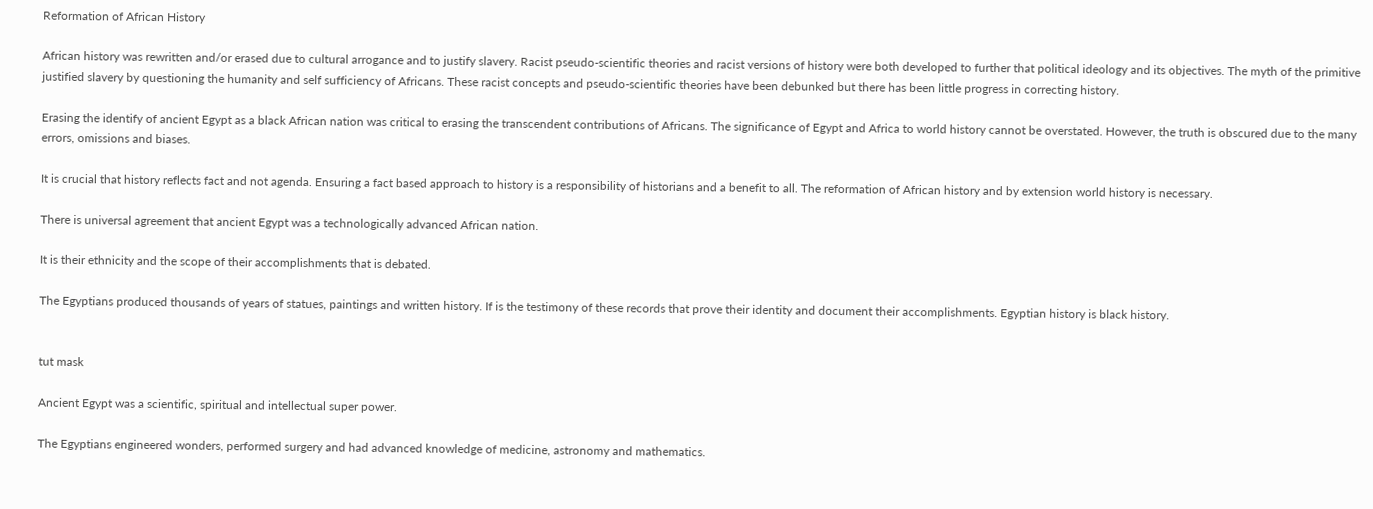Reformation of African History

African history was rewritten and/or erased due to cultural arrogance and to justify slavery. Racist pseudo-scientific theories and racist versions of history were both developed to further that political ideology and its objectives. The myth of the primitive justified slavery by questioning the humanity and self sufficiency of Africans. These racist concepts and pseudo-scientific theories have been debunked but there has been little progress in correcting history.

Erasing the identify of ancient Egypt as a black African nation was critical to erasing the transcendent contributions of Africans. The significance of Egypt and Africa to world history cannot be overstated. However, the truth is obscured due to the many errors, omissions and biases.

It is crucial that history reflects fact and not agenda. Ensuring a fact based approach to history is a responsibility of historians and a benefit to all. The reformation of African history and by extension world history is necessary.

There is universal agreement that ancient Egypt was a technologically advanced African nation.

It is their ethnicity and the scope of their accomplishments that is debated.

The Egyptians produced thousands of years of statues, paintings and written history. If is the testimony of these records that prove their identity and document their accomplishments. Egyptian history is black history.


tut mask

Ancient Egypt was a scientific, spiritual and intellectual super power.

The Egyptians engineered wonders, performed surgery and had advanced knowledge of medicine, astronomy and mathematics.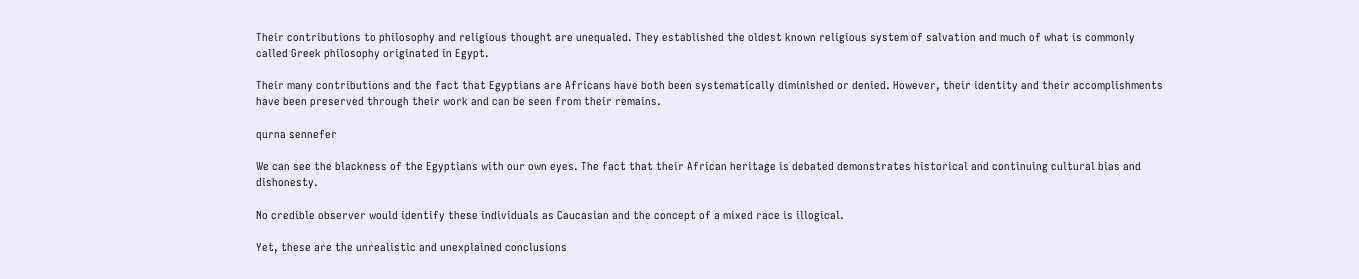Their contributions to philosophy and religious thought are unequaled. They established the oldest known religious system of salvation and much of what is commonly called Greek philosophy originated in Egypt.

Their many contributions and the fact that Egyptians are Africans have both been systematically diminished or denied. However, their identity and their accomplishments have been preserved through their work and can be seen from their remains.

qurna sennefer

We can see the blackness of the Egyptians with our own eyes. The fact that their African heritage is debated demonstrates historical and continuing cultural bias and dishonesty.

No credible observer would identify these individuals as Caucasian and the concept of a mixed race is illogical.

Yet, these are the unrealistic and unexplained conclusions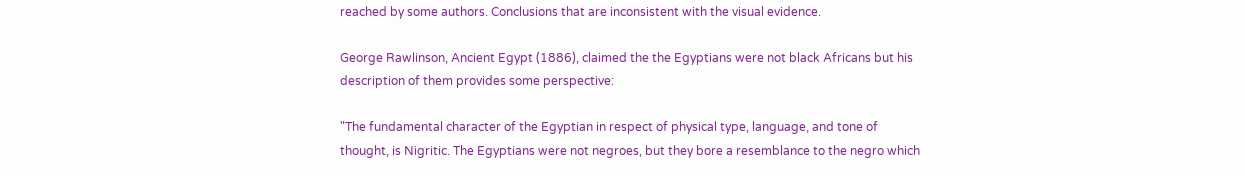reached by some authors. Conclusions that are inconsistent with the visual evidence.

George Rawlinson, Ancient Egypt (1886), claimed the the Egyptians were not black Africans but his description of them provides some perspective:

"The fundamental character of the Egyptian in respect of physical type, language, and tone of thought, is Nigritic. The Egyptians were not negroes, but they bore a resemblance to the negro which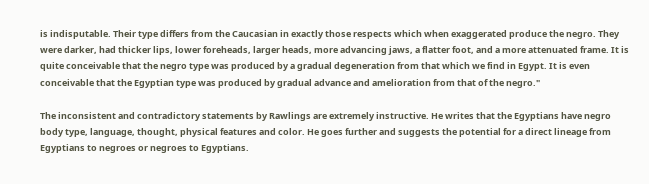is indisputable. Their type differs from the Caucasian in exactly those respects which when exaggerated produce the negro. They were darker, had thicker lips, lower foreheads, larger heads, more advancing jaws, a flatter foot, and a more attenuated frame. It is quite conceivable that the negro type was produced by a gradual degeneration from that which we find in Egypt. It is even conceivable that the Egyptian type was produced by gradual advance and amelioration from that of the negro."

The inconsistent and contradictory statements by Rawlings are extremely instructive. He writes that the Egyptians have negro body type, language, thought, physical features and color. He goes further and suggests the potential for a direct lineage from Egyptians to negroes or negroes to Egyptians.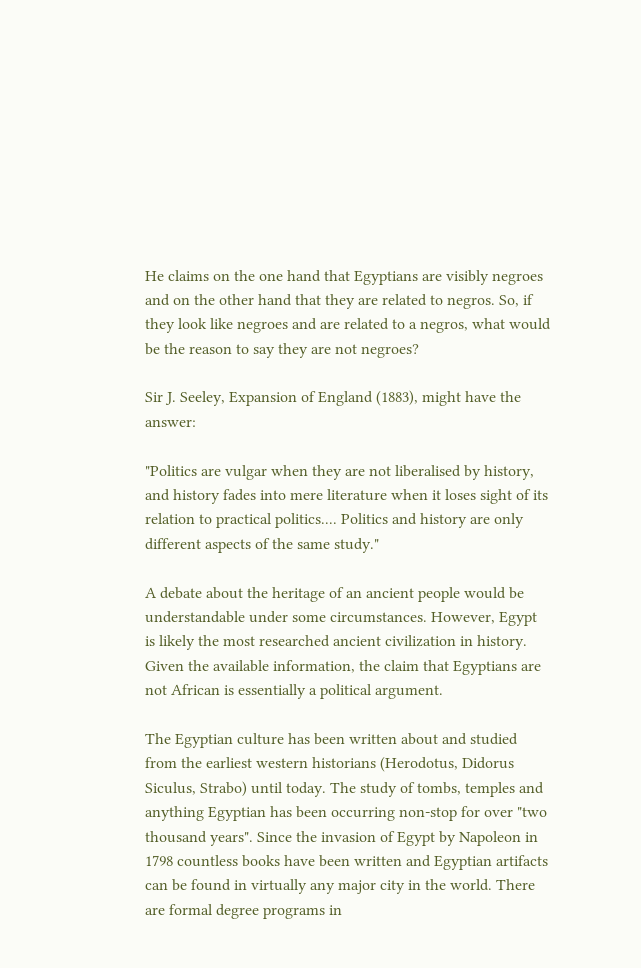He claims on the one hand that Egyptians are visibly negroes and on the other hand that they are related to negros. So, if they look like negroes and are related to a negros, what would be the reason to say they are not negroes?

Sir J. Seeley, Expansion of England (1883), might have the answer:

"Politics are vulgar when they are not liberalised by history, and history fades into mere literature when it loses sight of its relation to practical politics.... Politics and history are only different aspects of the same study."

A debate about the heritage of an ancient people would be understandable under some circumstances. However, Egypt is likely the most researched ancient civilization in history. Given the available information, the claim that Egyptians are not African is essentially a political argument.

The Egyptian culture has been written about and studied from the earliest western historians (Herodotus, Didorus Siculus, Strabo) until today. The study of tombs, temples and anything Egyptian has been occurring non-stop for over "two thousand years". Since the invasion of Egypt by Napoleon in 1798 countless books have been written and Egyptian artifacts can be found in virtually any major city in the world. There are formal degree programs in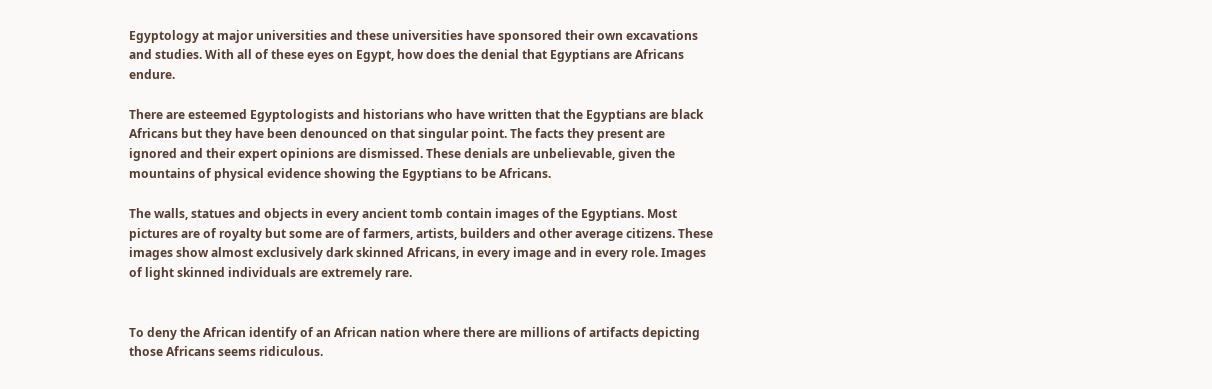Egyptology at major universities and these universities have sponsored their own excavations and studies. With all of these eyes on Egypt, how does the denial that Egyptians are Africans endure.

There are esteemed Egyptologists and historians who have written that the Egyptians are black Africans but they have been denounced on that singular point. The facts they present are ignored and their expert opinions are dismissed. These denials are unbelievable, given the mountains of physical evidence showing the Egyptians to be Africans.

The walls, statues and objects in every ancient tomb contain images of the Egyptians. Most pictures are of royalty but some are of farmers, artists, builders and other average citizens. These images show almost exclusively dark skinned Africans, in every image and in every role. Images of light skinned individuals are extremely rare.


To deny the African identify of an African nation where there are millions of artifacts depicting those Africans seems ridiculous.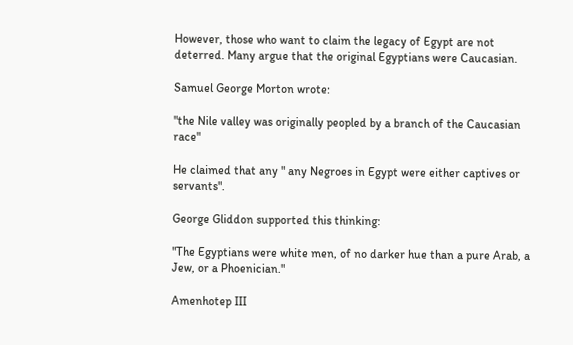However, those who want to claim the legacy of Egypt are not deterred. Many argue that the original Egyptians were Caucasian.

Samuel George Morton wrote:

"the Nile valley was originally peopled by a branch of the Caucasian race"

He claimed that any " any Negroes in Egypt were either captives or servants".

George Gliddon supported this thinking:

"The Egyptians were white men, of no darker hue than a pure Arab, a Jew, or a Phoenician."

Amenhotep III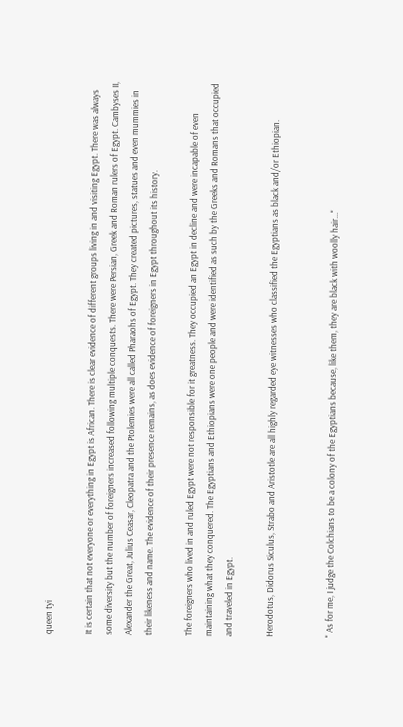queen tyi

It is certain that not everyone or everything in Egypt is African. There is clear evidence of different groups living in and visiting Egypt. There was always some diversity but the number of foreigners increased following multiple conquests. There were Persian, Greek and Roman rulers of Egypt. Cambyses II, Alexander the Great, Julius Ceasar, Cleopatra and the Ptolemies were all called Pharaohs of Egypt. They created pictures, statues and even mummies in their likeness and name. The evidence of their presence remains, as does evidence of foreigners in Egypt throughout its history.

The foreigners who lived in and ruled Egypt were not responsible for it greatness. They occupied an Egypt in decline and were incapable of even maintaining what they conquered. The Egyptians and Ethiopians were one people and were identified as such by the Greeks and Romans that occupied and traveled in Egypt.

Herodotus, Didorus Siculus, Strabo and Aristotle are all highly regarded eye witnesses who classified the Egyptians as black and/or Ethiopian.


" As for me, I judge the Colchians to be a colony of the Egyptians because, like them, they are black with woolly hair..."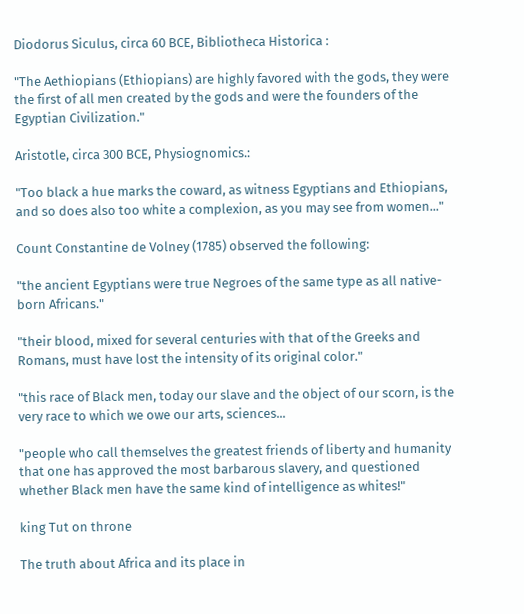Diodorus Siculus, circa 60 BCE, Bibliotheca Historica :

"The Aethiopians (Ethiopians) are highly favored with the gods, they were the first of all men created by the gods and were the founders of the Egyptian Civilization."

Aristotle, circa 300 BCE, Physiognomics.:

"Too black a hue marks the coward, as witness Egyptians and Ethiopians, and so does also too white a complexion, as you may see from women..."

Count Constantine de Volney (1785) observed the following:

"the ancient Egyptians were true Negroes of the same type as all native-born Africans."

"their blood, mixed for several centuries with that of the Greeks and Romans, must have lost the intensity of its original color."

"this race of Black men, today our slave and the object of our scorn, is the very race to which we owe our arts, sciences...

"people who call themselves the greatest friends of liberty and humanity that one has approved the most barbarous slavery, and questioned whether Black men have the same kind of intelligence as whites!"

king Tut on throne

The truth about Africa and its place in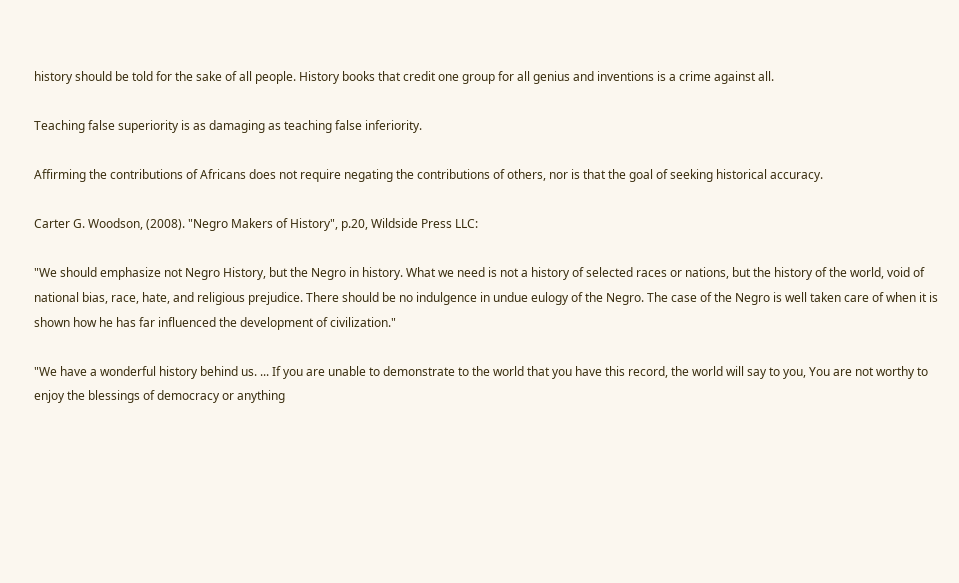history should be told for the sake of all people. History books that credit one group for all genius and inventions is a crime against all.

Teaching false superiority is as damaging as teaching false inferiority.

Affirming the contributions of Africans does not require negating the contributions of others, nor is that the goal of seeking historical accuracy.

Carter G. Woodson, (2008). "Negro Makers of History", p.20, Wildside Press LLC:

"We should emphasize not Negro History, but the Negro in history. What we need is not a history of selected races or nations, but the history of the world, void of national bias, race, hate, and religious prejudice. There should be no indulgence in undue eulogy of the Negro. The case of the Negro is well taken care of when it is shown how he has far influenced the development of civilization."

"We have a wonderful history behind us. ... If you are unable to demonstrate to the world that you have this record, the world will say to you, You are not worthy to enjoy the blessings of democracy or anything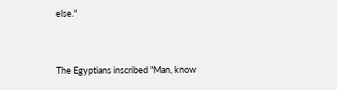else."


The Egyptians inscribed "Man, know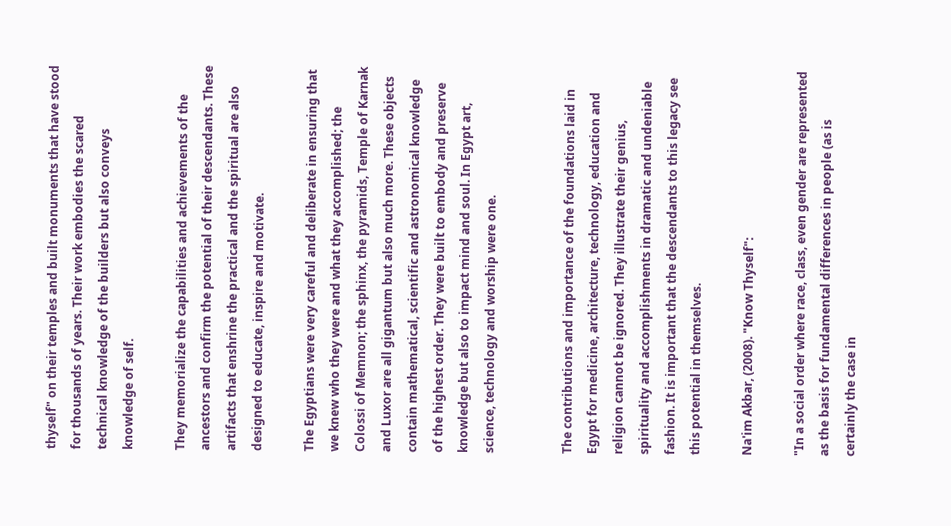thyself" on their temples and built monuments that have stood for thousands of years. Their work embodies the scared technical knowledge of the builders but also conveys knowledge of self.

They memorialize the capabilities and achievements of the ancestors and confirm the potential of their descendants. These artifacts that enshrine the practical and the spiritual are also designed to educate, inspire and motivate.

The Egyptians were very careful and deliberate in ensuring that we knew who they were and what they accomplished; the Colossi of Memnon; the sphinx, the pyramids, Temple of Karnak and Luxor are all gigantum but also much more. These objects contain mathematical, scientific and astronomical knowledge of the highest order. They were built to embody and preserve knowledge but also to impact mind and soul. In Egypt art, science, technology and worship were one.


The contributions and importance of the foundations laid in Egypt for medicine, architecture, technology, education and religion cannot be ignored. They illustrate their genius, spirituality and accomplishments in dramatic and undeniable fashion. It is important that the descendants to this legacy see this potential in themselves.

Na'im Akbar, (2008). "Know Thyself":

"In a social order where race, class, even gender are represented as the basis for fundamental differences in people (as is certainly the case in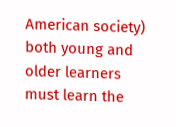American society) both young and older learners must learn the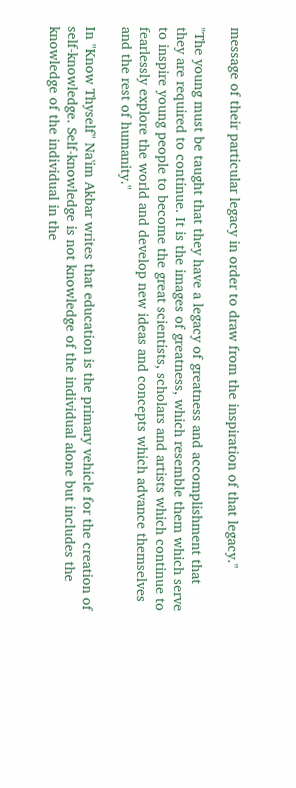message of their particular legacy in order to draw from the inspiration of that legacy."

"The young must be taught that they have a legacy of greatness and accomplishment that they are required to continue. It is the images of greatness, which resemble them which serve to inspire young people to become the great scientists, scholars and artists which continue to fearlessly explore the world and develop new ideas and concepts which advance themselves and the rest of humanity."

In "Know Thyself" Na'im Akbar writes that education is the primary vehicle for the creation of self-knowledge. Self-knowledge is not knowledge of the individual alone but includes the knowledge of the individual in the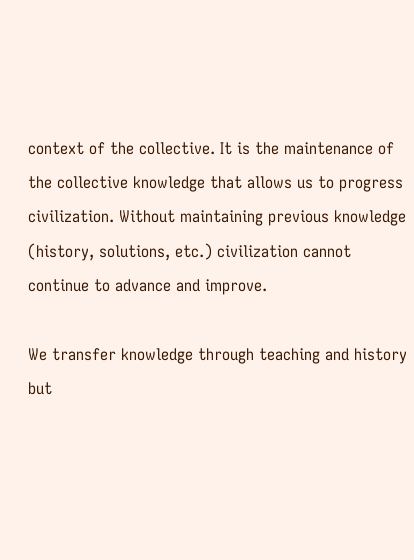context of the collective. It is the maintenance of the collective knowledge that allows us to progress civilization. Without maintaining previous knowledge (history, solutions, etc.) civilization cannot continue to advance and improve.

We transfer knowledge through teaching and history but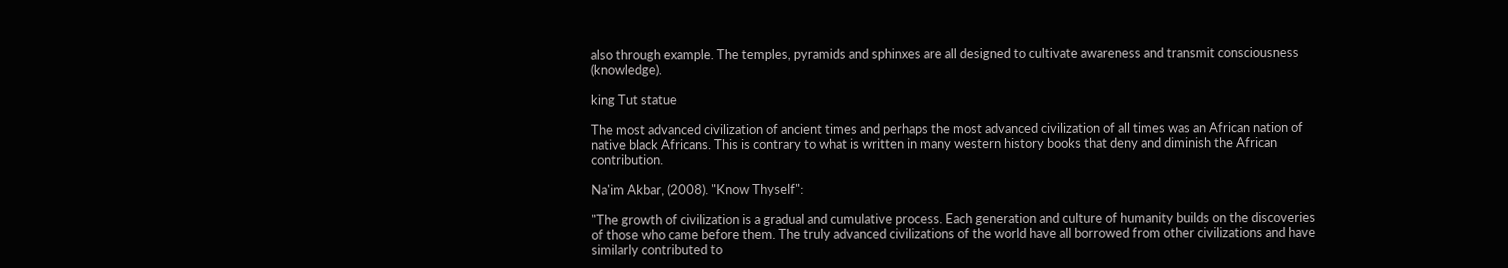also through example. The temples, pyramids and sphinxes are all designed to cultivate awareness and transmit consciousness (knowledge).

king Tut statue

The most advanced civilization of ancient times and perhaps the most advanced civilization of all times was an African nation of native black Africans. This is contrary to what is written in many western history books that deny and diminish the African contribution.

Na'im Akbar, (2008). "Know Thyself":

"The growth of civilization is a gradual and cumulative process. Each generation and culture of humanity builds on the discoveries of those who came before them. The truly advanced civilizations of the world have all borrowed from other civilizations and have similarly contributed to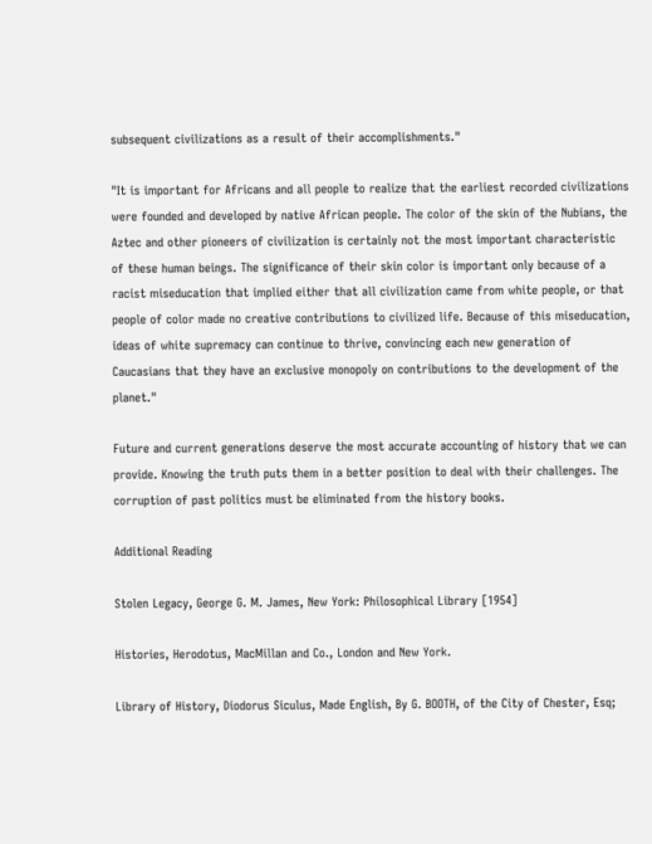subsequent civilizations as a result of their accomplishments."

"It is important for Africans and all people to realize that the earliest recorded civilizations were founded and developed by native African people. The color of the skin of the Nubians, the Aztec and other pioneers of civilization is certainly not the most important characteristic of these human beings. The significance of their skin color is important only because of a racist miseducation that implied either that all civilization came from white people, or that people of color made no creative contributions to civilized life. Because of this miseducation, ideas of white supremacy can continue to thrive, convincing each new generation of Caucasians that they have an exclusive monopoly on contributions to the development of the planet."

Future and current generations deserve the most accurate accounting of history that we can provide. Knowing the truth puts them in a better position to deal with their challenges. The corruption of past politics must be eliminated from the history books.

Additional Reading

Stolen Legacy, George G. M. James, New York: Philosophical Library [1954]

Histories, Herodotus, MacMillan and Co., London and New York.

Library of History, Diodorus Siculus, Made English, By G. BOOTH, of the City of Chester, Esq;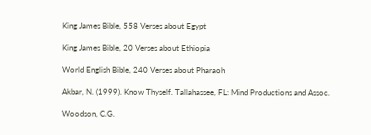King James Bible, 558 Verses about Egypt

King James Bible, 20 Verses about Ethiopia

World English Bible, 240 Verses about Pharaoh

Akbar, N. (1999). Know Thyself. Tallahassee, FL: Mind Productions and Assoc.

Woodson, C.G.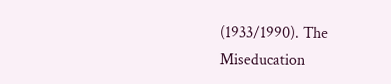(1933/1990). The Miseducation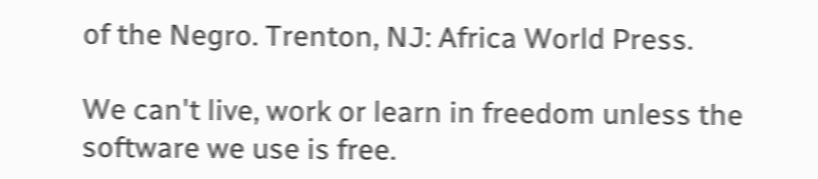of the Negro. Trenton, NJ: Africa World Press.

We can't live, work or learn in freedom unless the software we use is free.